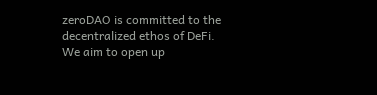zeroDAO is committed to the decentralized ethos of DeFi. We aim to open up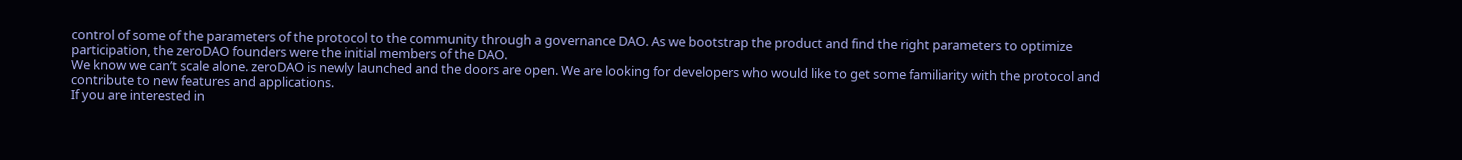control of some of the parameters of the protocol to the community through a governance DAO. As we bootstrap the product and find the right parameters to optimize participation, the zeroDAO founders were the initial members of the DAO.
We know we can’t scale alone. zeroDAO is newly launched and the doors are open. We are looking for developers who would like to get some familiarity with the protocol and contribute to new features and applications.
If you are interested in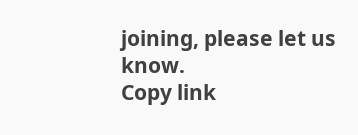joining, please let us know.
Copy link